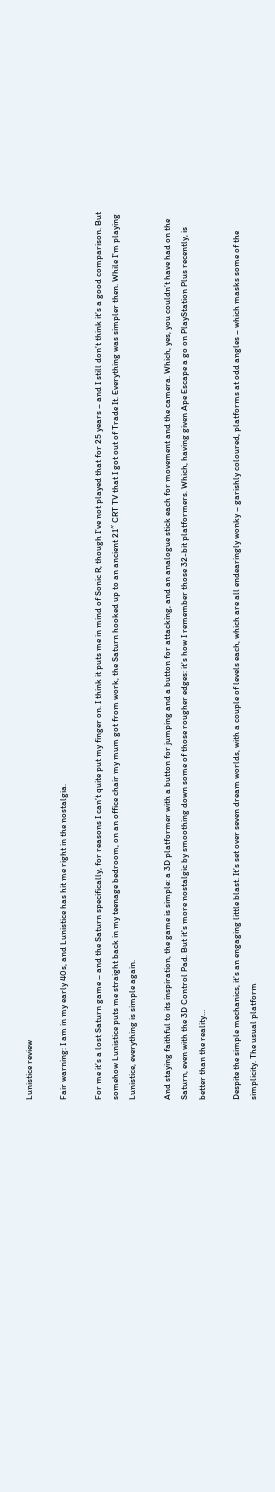Lunistice review

Fair warning: I am in my early 40s, and Lunistice has hit me right in the nostalgia.

For me it’s a lost Saturn game – and the Saturn specifically, for reasons I can’t quite put my finger on. I think it puts me in mind of Sonic R, though I’ve not played that for 25 years – and I still don’t think it’s a good comparison. But somehow Lunistice puts me straight back in my teenage bedroom, on an office chair my mum got from work, the Saturn hooked up to an ancient 21″ CRT TV that I got out of Trade It. Everything was simpler then. While I’m playing Lunistice, everything is simple again.

And staying faithful to its inspiration, the game is simple: a 3D platformer with a button for jumping and a button for attacking, and an analogue stick each for movement and the camera. Which, yes, you couldn’t have had on the Saturn, even with the 3D Control Pad. But it’s more nostalgic by smoothing down some of those rougher edges: it’s how I remember those 32-bit platformers. Which, having given Ape Escape a go on PlayStation Plus recently, is better than the reality…

Despite the simple mechanics, it’s an engaging little blast. It’s set over seven dream worlds, with a couple of levels each, which are all endearingly wonky – garishly coloured, platforms at odd angles – which masks some of the simplicity. The usual platform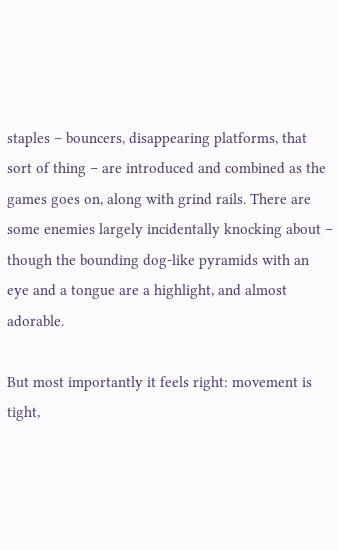staples – bouncers, disappearing platforms, that sort of thing – are introduced and combined as the games goes on, along with grind rails. There are some enemies largely incidentally knocking about – though the bounding dog-like pyramids with an eye and a tongue are a highlight, and almost adorable.

But most importantly it feels right: movement is tight,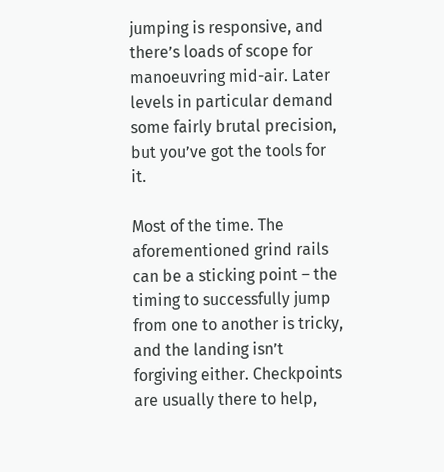jumping is responsive, and there’s loads of scope for manoeuvring mid-air. Later levels in particular demand some fairly brutal precision, but you’ve got the tools for it.

Most of the time. The aforementioned grind rails can be a sticking point – the timing to successfully jump from one to another is tricky, and the landing isn’t forgiving either. Checkpoints are usually there to help,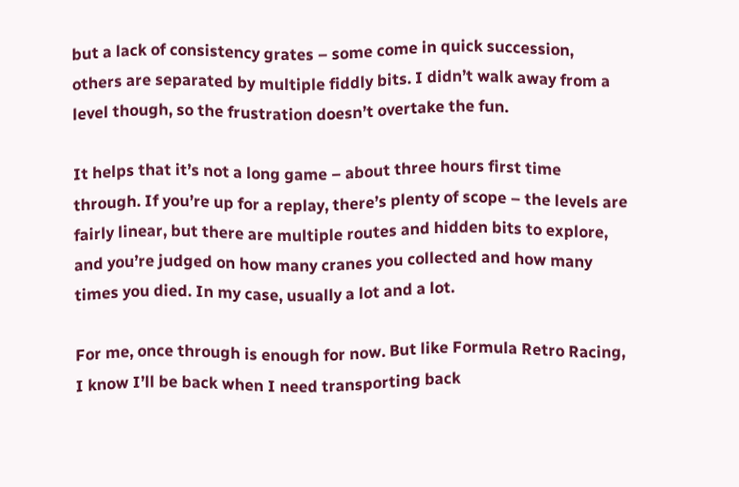but a lack of consistency grates – some come in quick succession, others are separated by multiple fiddly bits. I didn’t walk away from a level though, so the frustration doesn’t overtake the fun.

It helps that it’s not a long game – about three hours first time through. If you’re up for a replay, there’s plenty of scope – the levels are fairly linear, but there are multiple routes and hidden bits to explore, and you’re judged on how many cranes you collected and how many times you died. In my case, usually a lot and a lot.

For me, once through is enough for now. But like Formula Retro Racing, I know I’ll be back when I need transporting back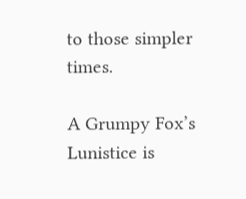to those simpler times.

A Grumpy Fox’s Lunistice is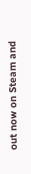out now on Steam and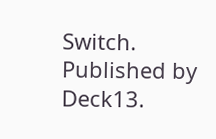Switch. Published by Deck13.